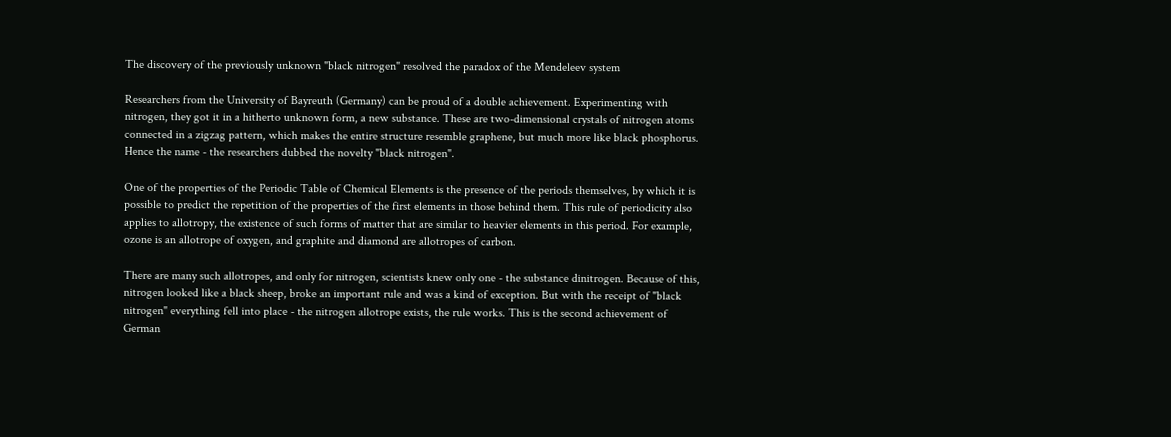The discovery of the previously unknown "black nitrogen" resolved the paradox of the Mendeleev system

Researchers from the University of Bayreuth (Germany) can be proud of a double achievement. Experimenting with nitrogen, they got it in a hitherto unknown form, a new substance. These are two-dimensional crystals of nitrogen atoms connected in a zigzag pattern, which makes the entire structure resemble graphene, but much more like black phosphorus. Hence the name - the researchers dubbed the novelty "black nitrogen".

One of the properties of the Periodic Table of Chemical Elements is the presence of the periods themselves, by which it is possible to predict the repetition of the properties of the first elements in those behind them. This rule of periodicity also applies to allotropy, the existence of such forms of matter that are similar to heavier elements in this period. For example, ozone is an allotrope of oxygen, and graphite and diamond are allotropes of carbon.

There are many such allotropes, and only for nitrogen, scientists knew only one - the substance dinitrogen. Because of this, nitrogen looked like a black sheep, broke an important rule and was a kind of exception. But with the receipt of "black nitrogen" everything fell into place - the nitrogen allotrope exists, the rule works. This is the second achievement of German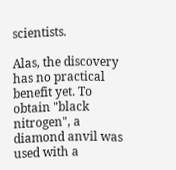scientists.

Alas, the discovery has no practical benefit yet. To obtain "black nitrogen", a diamond anvil was used with a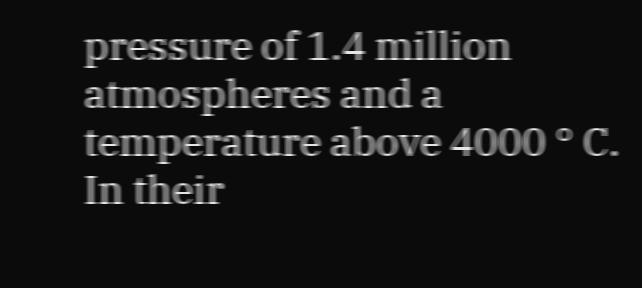pressure of 1.4 million atmospheres and a temperature above 4000 ° C. In their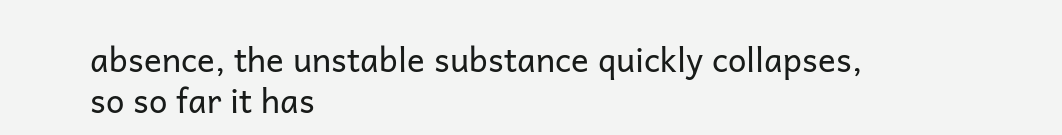absence, the unstable substance quickly collapses, so so far it has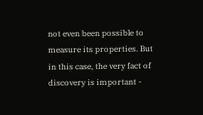not even been possible to measure its properties. But in this case, the very fact of discovery is important -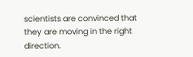scientists are convinced that they are moving in the right direction.